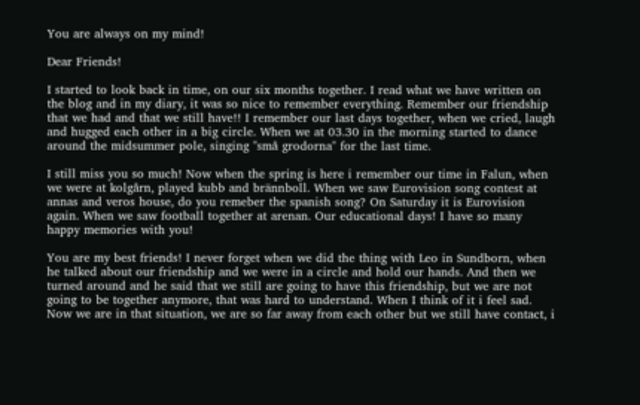You are always on my mind!

Dear Friends!

I started to look back in time, on our six months together. I read what we have written on the blog and in my diary, it was so nice to remember everything. Remember our friendship that we had and that we still have!! I remember our last days together, when we cried, laugh and hugged each other in a big circle. When we at 03.30 in the morning started to dance around the midsummer pole, singing "små grodorna" for the last time.

I still miss you so much! Now when the spring is here i remember our time in Falun, when we were at kolgårn, played kubb and brännboll. When we saw Eurovision song contest at annas and veros house, do you remeber the spanish song? On Saturday it is Eurovision again. When we saw football together at arenan. Our educational days! I have so many happy memories with you!

You are my best friends! I never forget when we did the thing with Leo in Sundborn, when he talked about our friendship and we were in a circle and hold our hands. And then we turned around and he said that we still are going to have this friendship, but we are not going to be together anymore, that was hard to understand. When I think of it i feel sad. Now we are in that situation, we are so far away from each other but we still have contact, i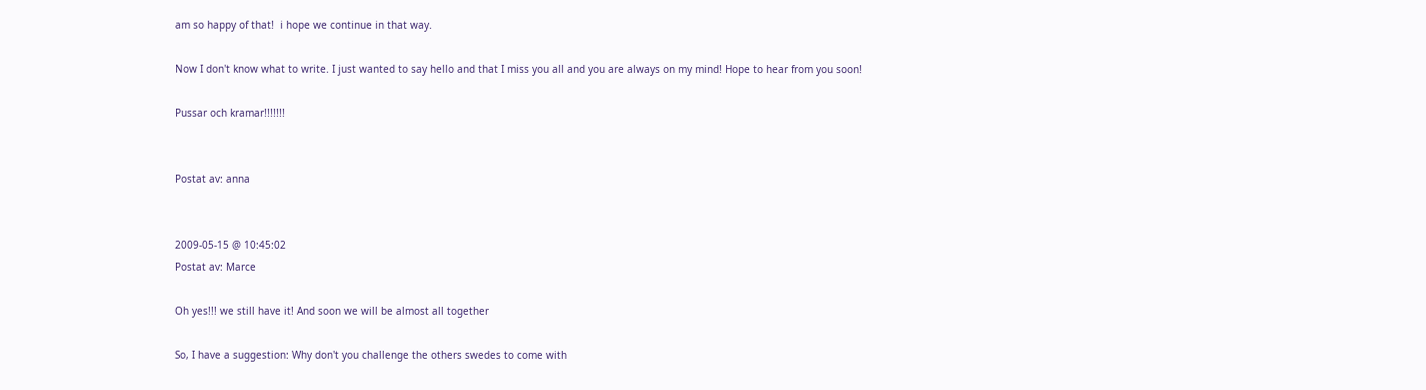am so happy of that!  i hope we continue in that way.

Now I don't know what to write. I just wanted to say hello and that I miss you all and you are always on my mind! Hope to hear from you soon!

Pussar och kramar!!!!!!!


Postat av: anna


2009-05-15 @ 10:45:02
Postat av: Marce

Oh yes!!! we still have it! And soon we will be almost all together

So, I have a suggestion: Why don't you challenge the others swedes to come with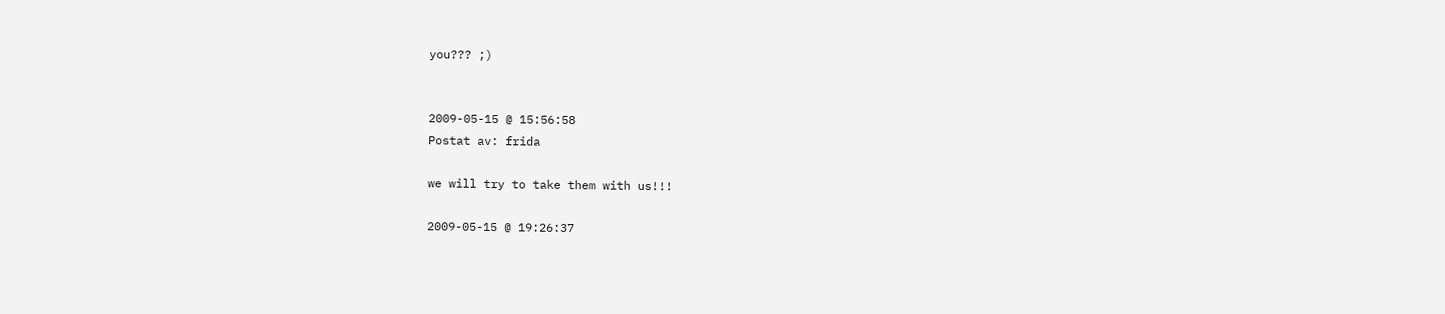you??? ;)


2009-05-15 @ 15:56:58
Postat av: frida

we will try to take them with us!!!

2009-05-15 @ 19:26:37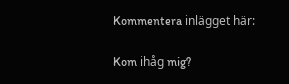Kommentera inlägget här:

Kom ihåg mig?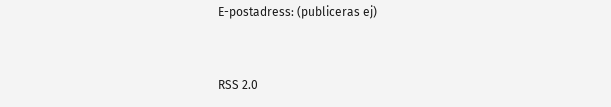E-postadress: (publiceras ej)



RSS 2.0